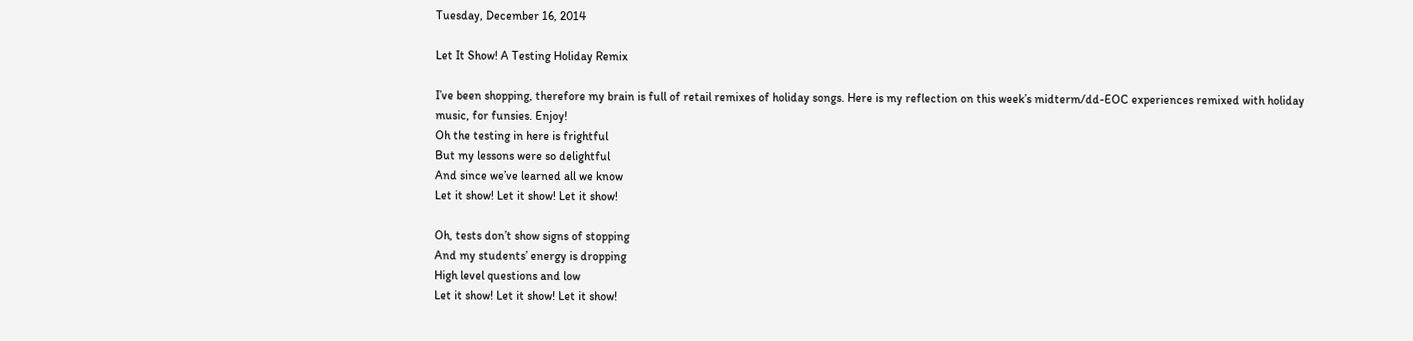Tuesday, December 16, 2014

Let It Show! A Testing Holiday Remix

I’ve been shopping, therefore my brain is full of retail remixes of holiday songs. Here is my reflection on this week’s midterm/dd-EOC experiences remixed with holiday music, for funsies. Enjoy!
Oh the testing in here is frightful
But my lessons were so delightful
And since we’ve learned all we know
Let it show! Let it show! Let it show!

Oh, tests don’t show signs of stopping
And my students’ energy is dropping
High level questions and low
Let it show! Let it show! Let it show!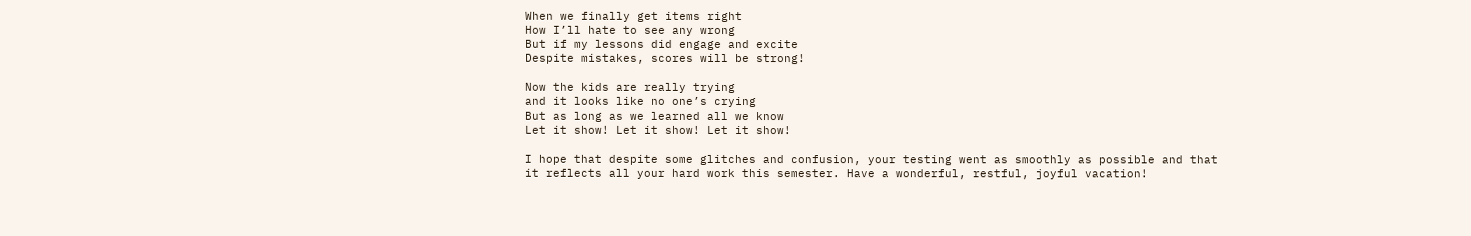When we finally get items right
How I’ll hate to see any wrong
But if my lessons did engage and excite
Despite mistakes, scores will be strong!

Now the kids are really trying
and it looks like no one’s crying
But as long as we learned all we know
Let it show! Let it show! Let it show!

I hope that despite some glitches and confusion, your testing went as smoothly as possible and that it reflects all your hard work this semester. Have a wonderful, restful, joyful vacation!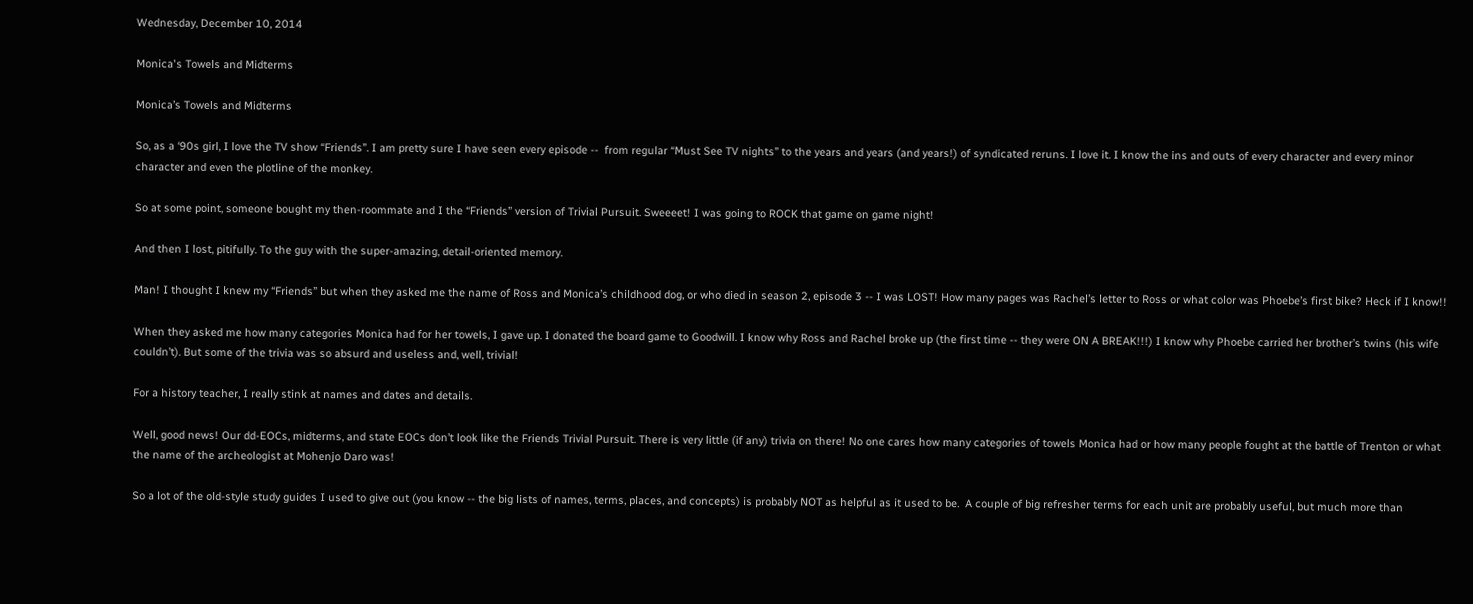Wednesday, December 10, 2014

Monica's Towels and Midterms

Monica’s Towels and Midterms

So, as a ‘90s girl, I love the TV show “Friends”. I am pretty sure I have seen every episode --  from regular “Must See TV nights” to the years and years (and years!) of syndicated reruns. I love it. I know the ins and outs of every character and every minor character and even the plotline of the monkey.

So at some point, someone bought my then-roommate and I the “Friends” version of Trivial Pursuit. Sweeeet! I was going to ROCK that game on game night!

And then I lost, pitifully. To the guy with the super-amazing, detail-oriented memory.

Man! I thought I knew my “Friends” but when they asked me the name of Ross and Monica’s childhood dog, or who died in season 2, episode 3 -- I was LOST! How many pages was Rachel’s letter to Ross or what color was Phoebe’s first bike? Heck if I know!!

When they asked me how many categories Monica had for her towels, I gave up. I donated the board game to Goodwill. I know why Ross and Rachel broke up (the first time -- they were ON A BREAK!!!) I know why Phoebe carried her brother’s twins (his wife couldn’t). But some of the trivia was so absurd and useless and, well, trivial!

For a history teacher, I really stink at names and dates and details.

Well, good news! Our dd-EOCs, midterms, and state EOCs don’t look like the Friends Trivial Pursuit. There is very little (if any) trivia on there! No one cares how many categories of towels Monica had or how many people fought at the battle of Trenton or what the name of the archeologist at Mohenjo Daro was!

So a lot of the old-style study guides I used to give out (you know -- the big lists of names, terms, places, and concepts) is probably NOT as helpful as it used to be.  A couple of big refresher terms for each unit are probably useful, but much more than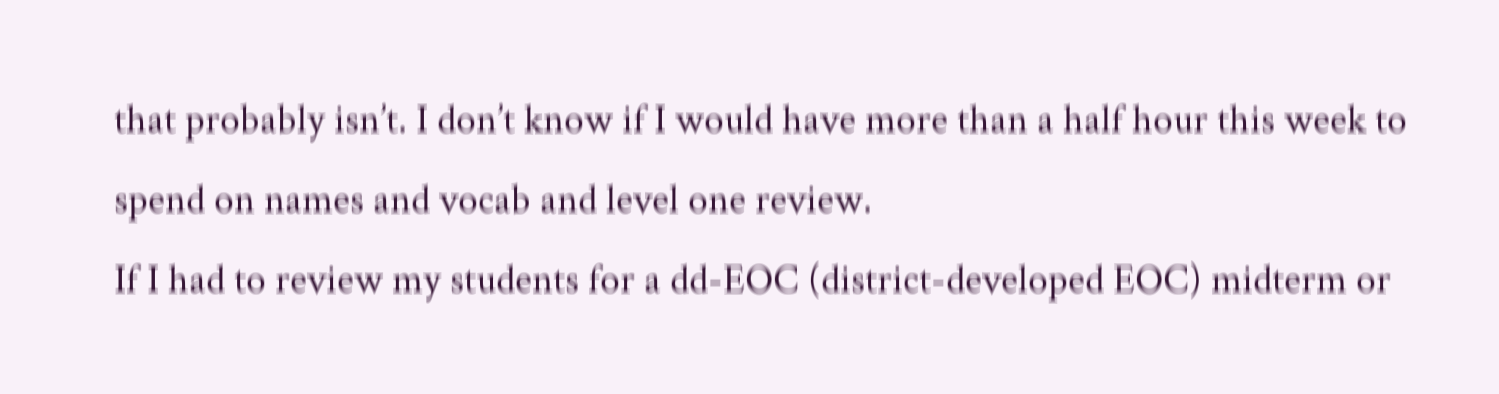that probably isn’t. I don’t know if I would have more than a half hour this week to spend on names and vocab and level one review.
If I had to review my students for a dd-EOC (district-developed EOC) midterm or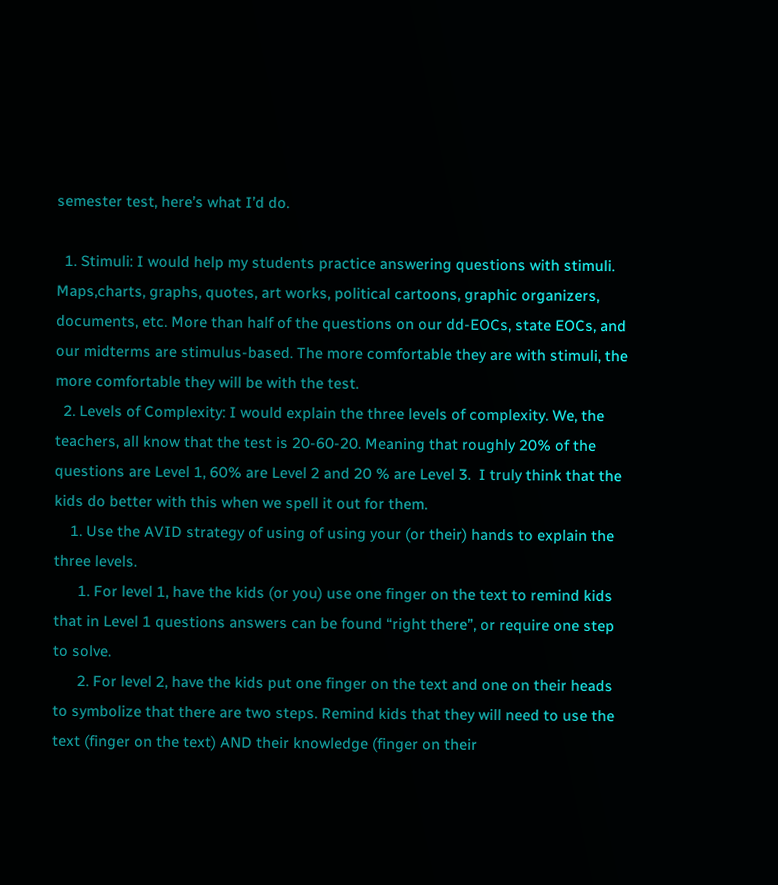semester test, here’s what I’d do.

  1. Stimuli: I would help my students practice answering questions with stimuli. Maps,charts, graphs, quotes, art works, political cartoons, graphic organizers, documents, etc. More than half of the questions on our dd-EOCs, state EOCs, and our midterms are stimulus-based. The more comfortable they are with stimuli, the more comfortable they will be with the test.
  2. Levels of Complexity: I would explain the three levels of complexity. We, the teachers, all know that the test is 20-60-20. Meaning that roughly 20% of the questions are Level 1, 60% are Level 2 and 20 % are Level 3.  I truly think that the kids do better with this when we spell it out for them.
    1. Use the AVID strategy of using of using your (or their) hands to explain the three levels.
      1. For level 1, have the kids (or you) use one finger on the text to remind kids that in Level 1 questions answers can be found “right there”, or require one step to solve.
      2. For level 2, have the kids put one finger on the text and one on their heads to symbolize that there are two steps. Remind kids that they will need to use the text (finger on the text) AND their knowledge (finger on their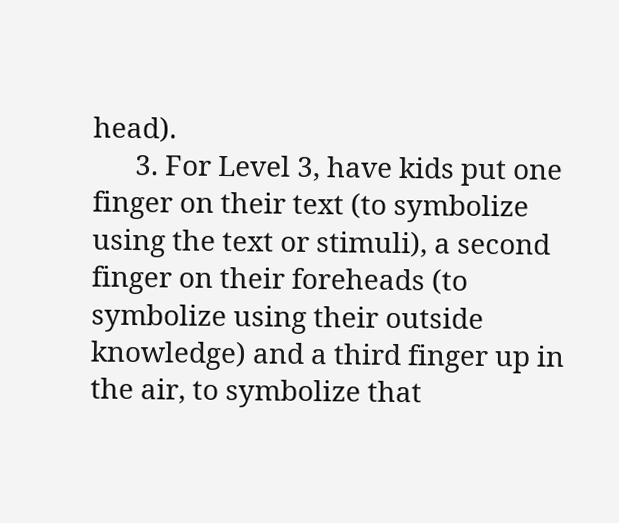head).
      3. For Level 3, have kids put one finger on their text (to symbolize using the text or stimuli), a second finger on their foreheads (to symbolize using their outside knowledge) and a third finger up in the air, to symbolize that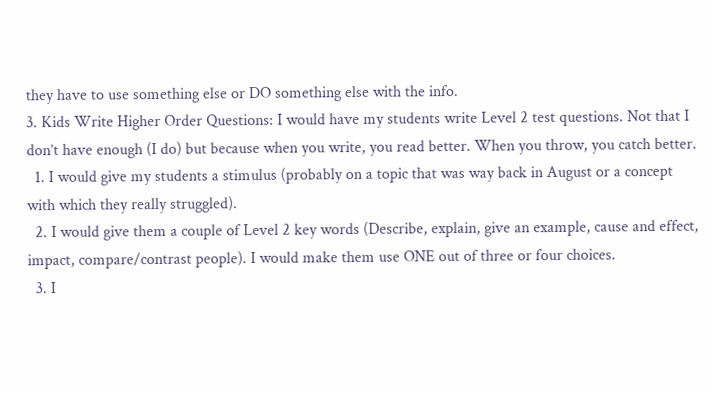they have to use something else or DO something else with the info.
3. Kids Write Higher Order Questions: I would have my students write Level 2 test questions. Not that I don’t have enough (I do) but because when you write, you read better. When you throw, you catch better.
  1. I would give my students a stimulus (probably on a topic that was way back in August or a concept with which they really struggled).
  2. I would give them a couple of Level 2 key words (Describe, explain, give an example, cause and effect, impact, compare/contrast people). I would make them use ONE out of three or four choices.
  3. I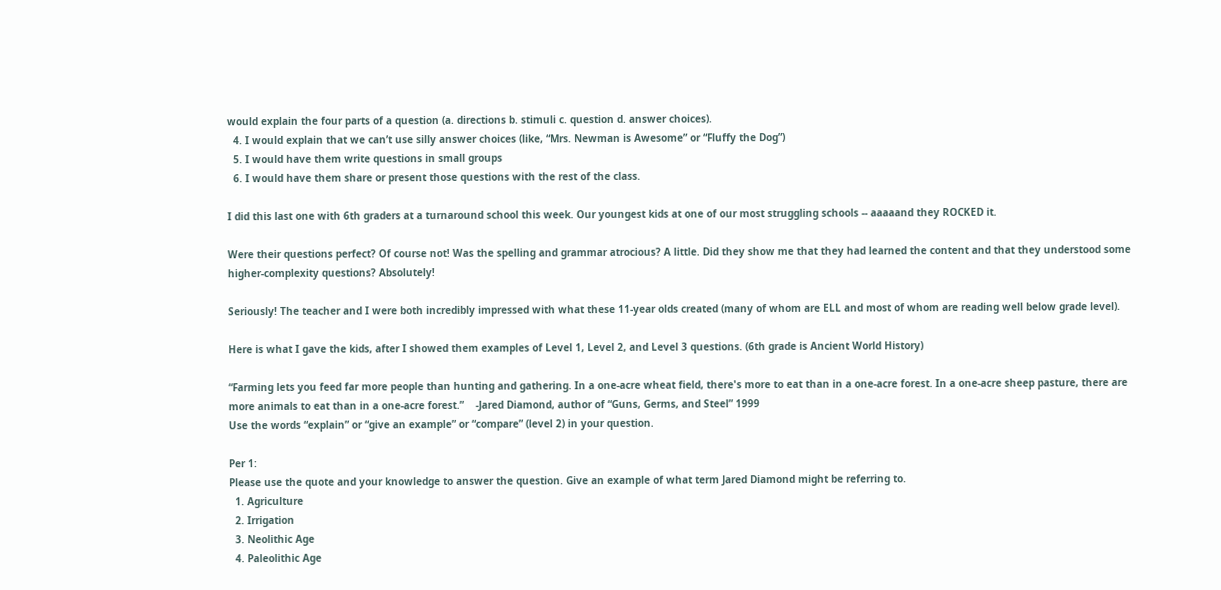would explain the four parts of a question (a. directions b. stimuli c. question d. answer choices).
  4. I would explain that we can’t use silly answer choices (like, “Mrs. Newman is Awesome” or “Fluffy the Dog”)
  5. I would have them write questions in small groups
  6. I would have them share or present those questions with the rest of the class.

I did this last one with 6th graders at a turnaround school this week. Our youngest kids at one of our most struggling schools -- aaaaand they ROCKED it.

Were their questions perfect? Of course not! Was the spelling and grammar atrocious? A little. Did they show me that they had learned the content and that they understood some higher-complexity questions? Absolutely!

Seriously! The teacher and I were both incredibly impressed with what these 11-year olds created (many of whom are ELL and most of whom are reading well below grade level).

Here is what I gave the kids, after I showed them examples of Level 1, Level 2, and Level 3 questions. (6th grade is Ancient World History)

“Farming lets you feed far more people than hunting and gathering. In a one-acre wheat field, there's more to eat than in a one-acre forest. In a one-acre sheep pasture, there are more animals to eat than in a one-acre forest.”    -Jared Diamond, author of “Guns, Germs, and Steel” 1999
Use the words “explain” or “give an example” or “compare” (level 2) in your question.

Per 1:
Please use the quote and your knowledge to answer the question. Give an example of what term Jared Diamond might be referring to.
  1. Agriculture
  2. Irrigation
  3. Neolithic Age
  4. Paleolithic Age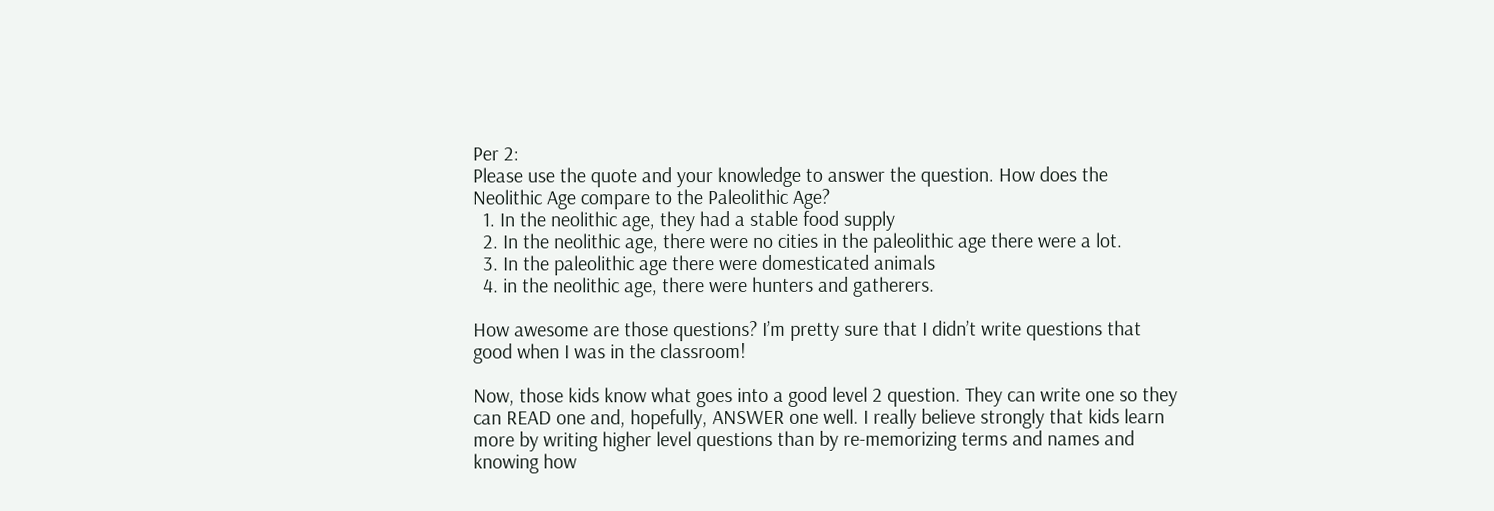Per 2:
Please use the quote and your knowledge to answer the question. How does the Neolithic Age compare to the Paleolithic Age?
  1. In the neolithic age, they had a stable food supply
  2. In the neolithic age, there were no cities in the paleolithic age there were a lot.
  3. In the paleolithic age there were domesticated animals
  4. in the neolithic age, there were hunters and gatherers.

How awesome are those questions? I’m pretty sure that I didn’t write questions that good when I was in the classroom!

Now, those kids know what goes into a good level 2 question. They can write one so they can READ one and, hopefully, ANSWER one well. I really believe strongly that kids learn more by writing higher level questions than by re-memorizing terms and names and knowing how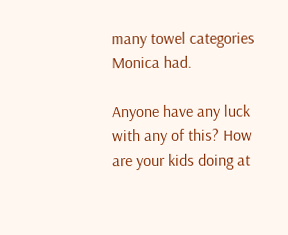many towel categories Monica had.

Anyone have any luck with any of this? How are your kids doing at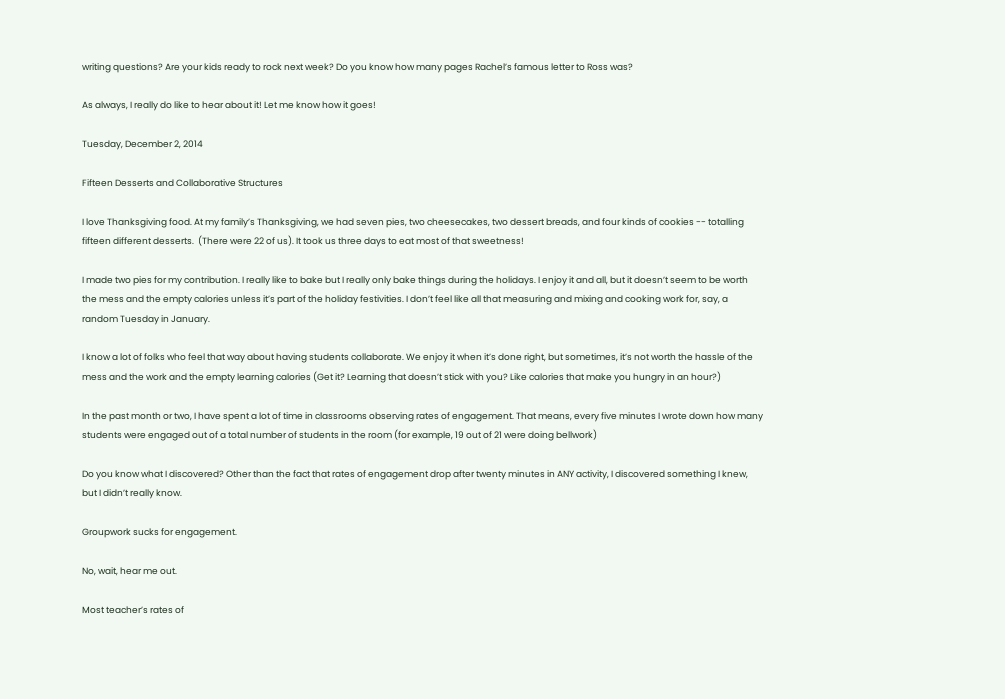writing questions? Are your kids ready to rock next week? Do you know how many pages Rachel’s famous letter to Ross was?

As always, I really do like to hear about it! Let me know how it goes!

Tuesday, December 2, 2014

Fifteen Desserts and Collaborative Structures

I love Thanksgiving food. At my family’s Thanksgiving, we had seven pies, two cheesecakes, two dessert breads, and four kinds of cookies -- totalling fifteen different desserts.  (There were 22 of us). It took us three days to eat most of that sweetness!

I made two pies for my contribution. I really like to bake but I really only bake things during the holidays. I enjoy it and all, but it doesn’t seem to be worth the mess and the empty calories unless it’s part of the holiday festivities. I don’t feel like all that measuring and mixing and cooking work for, say, a random Tuesday in January.

I know a lot of folks who feel that way about having students collaborate. We enjoy it when it’s done right, but sometimes, it’s not worth the hassle of the mess and the work and the empty learning calories (Get it? Learning that doesn’t stick with you? Like calories that make you hungry in an hour?)

In the past month or two, I have spent a lot of time in classrooms observing rates of engagement. That means, every five minutes I wrote down how many students were engaged out of a total number of students in the room (for example, 19 out of 21 were doing bellwork)

Do you know what I discovered? Other than the fact that rates of engagement drop after twenty minutes in ANY activity, I discovered something I knew, but I didn’t really know.

Groupwork sucks for engagement.

No, wait, hear me out.

Most teacher’s rates of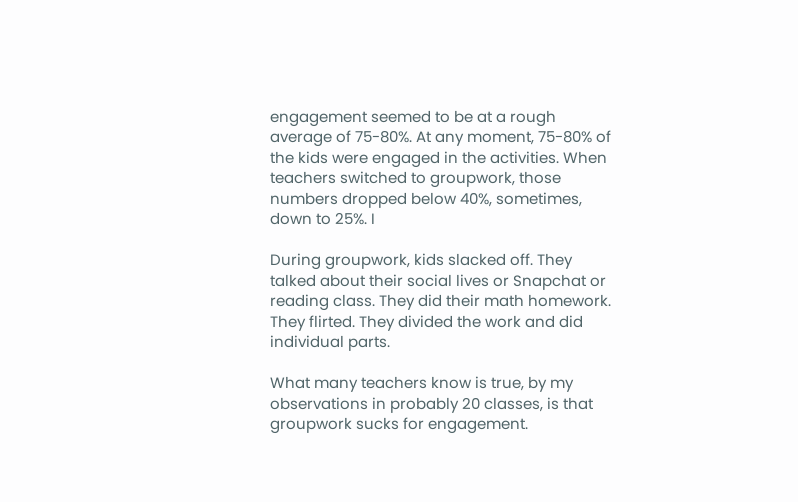engagement seemed to be at a rough average of 75-80%. At any moment, 75-80% of the kids were engaged in the activities. When teachers switched to groupwork, those numbers dropped below 40%, sometimes, down to 25%. I

During groupwork, kids slacked off. They talked about their social lives or Snapchat or reading class. They did their math homework. They flirted. They divided the work and did individual parts.

What many teachers know is true, by my observations in probably 20 classes, is that groupwork sucks for engagement.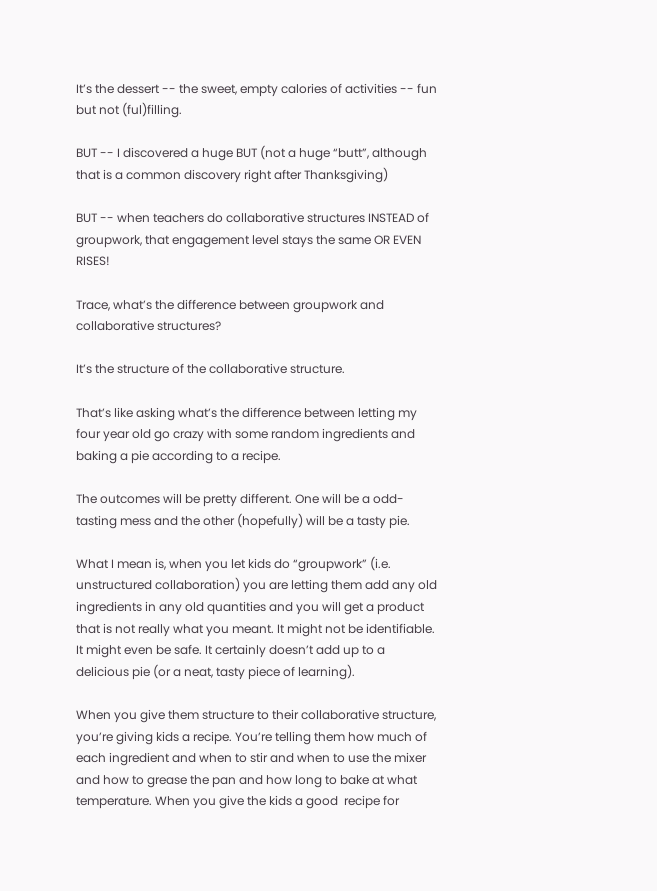It’s the dessert -- the sweet, empty calories of activities -- fun but not (ful)filling.

BUT -- I discovered a huge BUT (not a huge “butt”, although that is a common discovery right after Thanksgiving)

BUT -- when teachers do collaborative structures INSTEAD of groupwork, that engagement level stays the same OR EVEN RISES!

Trace, what’s the difference between groupwork and collaborative structures?

It’s the structure of the collaborative structure.

That’s like asking what’s the difference between letting my four year old go crazy with some random ingredients and baking a pie according to a recipe.

The outcomes will be pretty different. One will be a odd-tasting mess and the other (hopefully) will be a tasty pie.

What I mean is, when you let kids do “groupwork” (i.e. unstructured collaboration) you are letting them add any old ingredients in any old quantities and you will get a product that is not really what you meant. It might not be identifiable. It might even be safe. It certainly doesn’t add up to a delicious pie (or a neat, tasty piece of learning).

When you give them structure to their collaborative structure, you’re giving kids a recipe. You’re telling them how much of each ingredient and when to stir and when to use the mixer and how to grease the pan and how long to bake at what temperature. When you give the kids a good  recipe for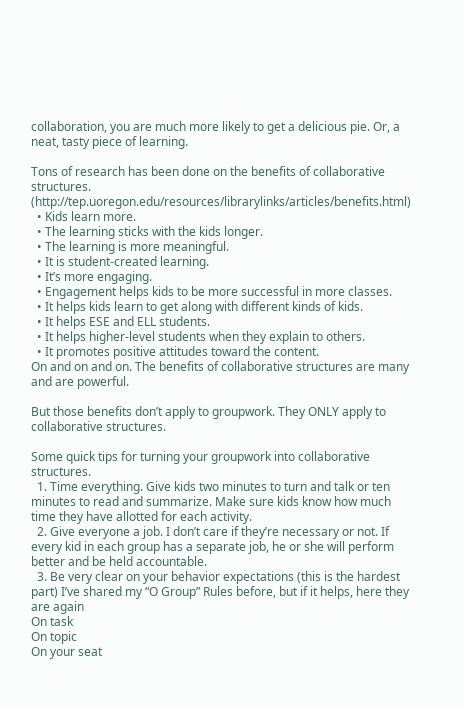collaboration, you are much more likely to get a delicious pie. Or, a neat, tasty piece of learning.

Tons of research has been done on the benefits of collaborative structures. (http://tep.uoregon.edu/resources/librarylinks/articles/benefits.html)
  • Kids learn more.
  • The learning sticks with the kids longer.
  • The learning is more meaningful.
  • It is student-created learning.
  • It’s more engaging.
  • Engagement helps kids to be more successful in more classes.
  • It helps kids learn to get along with different kinds of kids.
  • It helps ESE and ELL students.
  • It helps higher-level students when they explain to others.
  • It promotes positive attitudes toward the content.
On and on and on. The benefits of collaborative structures are many and are powerful.

But those benefits don’t apply to groupwork. They ONLY apply to collaborative structures.

Some quick tips for turning your groupwork into collaborative structures.
  1. Time everything. Give kids two minutes to turn and talk or ten minutes to read and summarize. Make sure kids know how much time they have allotted for each activity.
  2. Give everyone a job. I don’t care if they’re necessary or not. If every kid in each group has a separate job, he or she will perform better and be held accountable.
  3. Be very clear on your behavior expectations (this is the hardest part) I’ve shared my “O Group” Rules before, but if it helps, here they are again
On task
On topic
On your seat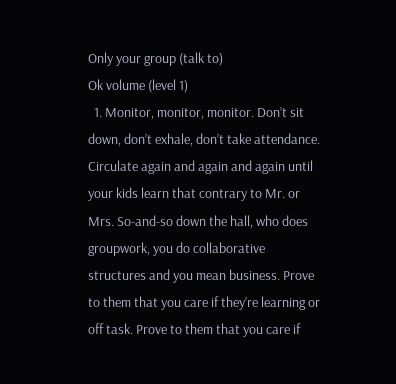Only your group (talk to)
Ok volume (level 1)
  1. Monitor, monitor, monitor. Don’t sit down, don’t exhale, don’t take attendance. Circulate again and again and again until your kids learn that contrary to Mr. or Mrs. So-and-so down the hall, who does groupwork, you do collaborative structures and you mean business. Prove to them that you care if they’re learning or off task. Prove to them that you care if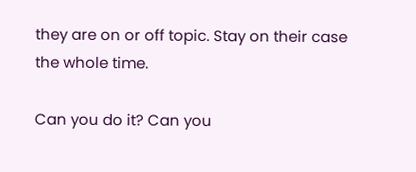they are on or off topic. Stay on their case the whole time.

Can you do it? Can you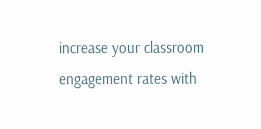increase your classroom engagement rates with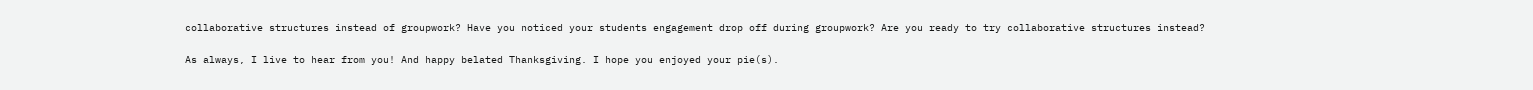collaborative structures instead of groupwork? Have you noticed your students engagement drop off during groupwork? Are you ready to try collaborative structures instead?

As always, I live to hear from you! And happy belated Thanksgiving. I hope you enjoyed your pie(s).